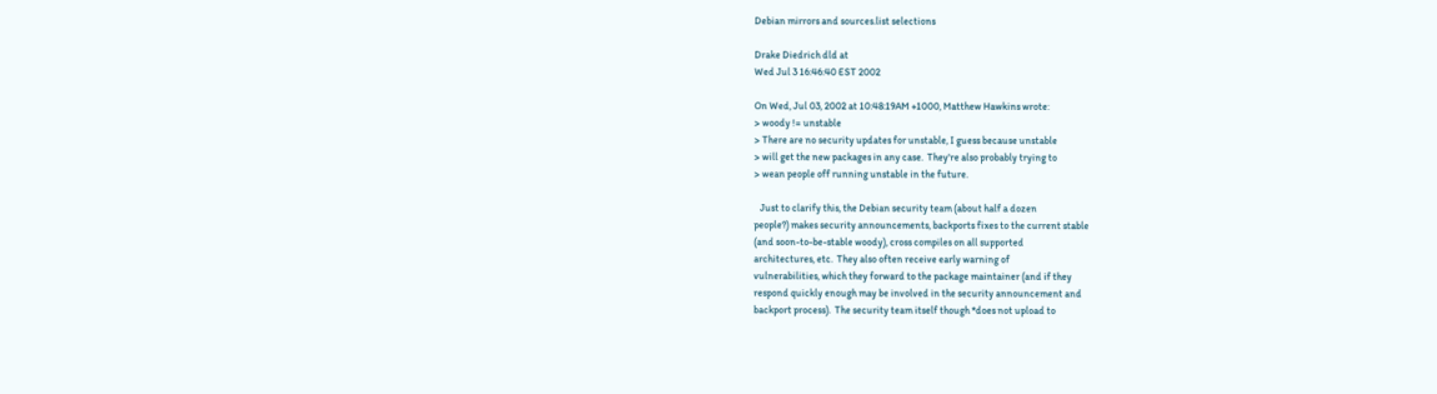Debian mirrors and sources.list selections

Drake Diedrich dld at
Wed Jul 3 16:46:40 EST 2002

On Wed, Jul 03, 2002 at 10:48:19AM +1000, Matthew Hawkins wrote:
> woody != unstable
> There are no security updates for unstable, I guess because unstable
> will get the new packages in any case.  They're also probably trying to
> wean people off running unstable in the future.

   Just to clarify this, the Debian security team (about half a dozen
people?) makes security announcements, backports fixes to the current stable
(and soon-to-be-stable woody), cross compiles on all supported
architectures, etc.  They also often receive early warning of
vulnerabilities, which they forward to the package maintainer (and if they
respond quickly enough may be involved in the security announcement and
backport process).  The security team itself though *does not upload to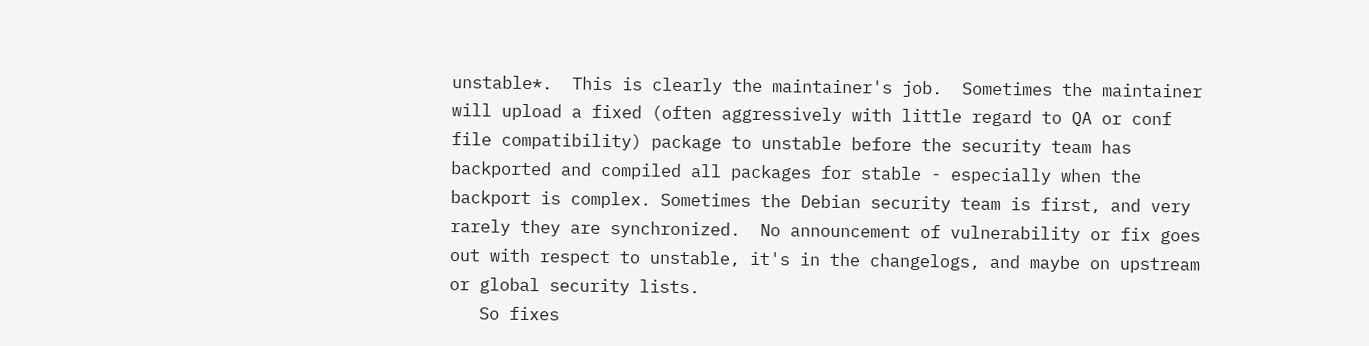unstable*.  This is clearly the maintainer's job.  Sometimes the maintainer
will upload a fixed (often aggressively with little regard to QA or conf
file compatibility) package to unstable before the security team has
backported and compiled all packages for stable - especially when the
backport is complex. Sometimes the Debian security team is first, and very
rarely they are synchronized.  No announcement of vulnerability or fix goes
out with respect to unstable, it's in the changelogs, and maybe on upstream
or global security lists.
   So fixes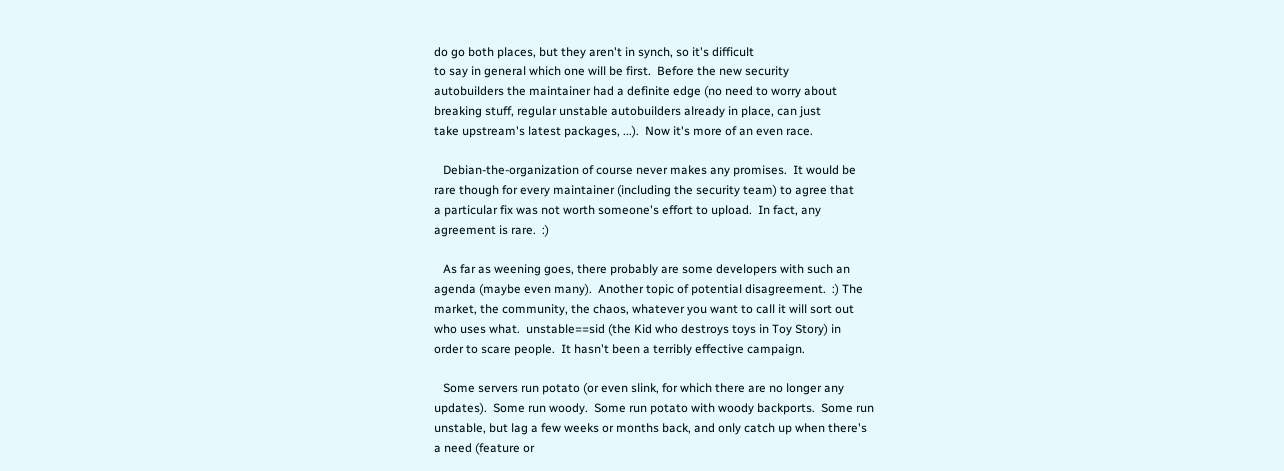do go both places, but they aren't in synch, so it's difficult
to say in general which one will be first.  Before the new security
autobuilders the maintainer had a definite edge (no need to worry about
breaking stuff, regular unstable autobuilders already in place, can just
take upstream's latest packages, ...).  Now it's more of an even race.

   Debian-the-organization of course never makes any promises.  It would be
rare though for every maintainer (including the security team) to agree that
a particular fix was not worth someone's effort to upload.  In fact, any
agreement is rare.  :)

   As far as weening goes, there probably are some developers with such an
agenda (maybe even many).  Another topic of potential disagreement.  :) The
market, the community, the chaos, whatever you want to call it will sort out
who uses what.  unstable==sid (the Kid who destroys toys in Toy Story) in
order to scare people.  It hasn't been a terribly effective campaign.

   Some servers run potato (or even slink, for which there are no longer any
updates).  Some run woody.  Some run potato with woody backports.  Some run
unstable, but lag a few weeks or months back, and only catch up when there's
a need (feature or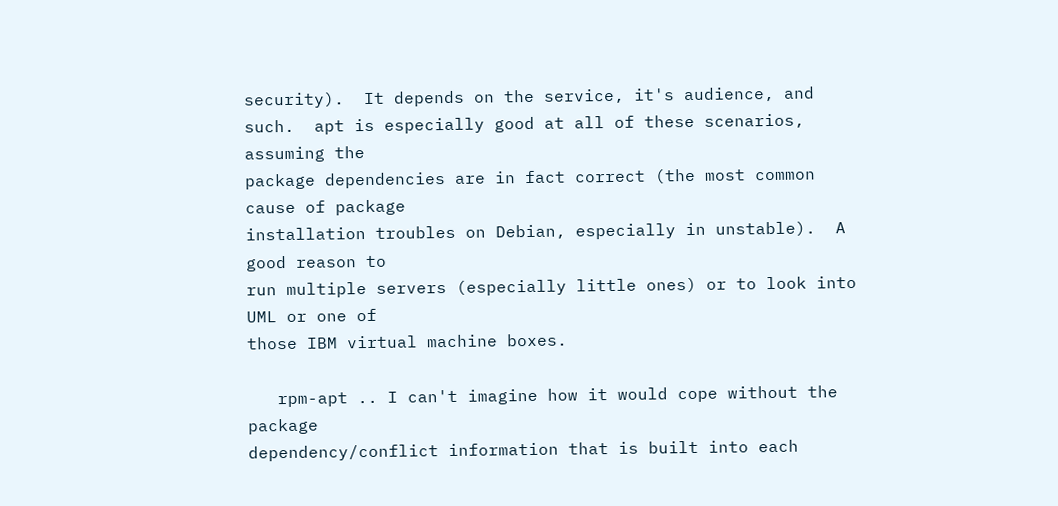security).  It depends on the service, it's audience, and
such.  apt is especially good at all of these scenarios, assuming the
package dependencies are in fact correct (the most common cause of package
installation troubles on Debian, especially in unstable).  A good reason to
run multiple servers (especially little ones) or to look into UML or one of
those IBM virtual machine boxes.

   rpm-apt .. I can't imagine how it would cope without the package
dependency/conflict information that is built into each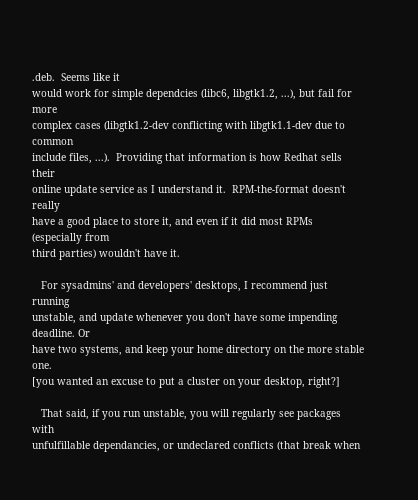.deb.  Seems like it
would work for simple dependcies (libc6, libgtk1.2, ...), but fail for more
complex cases (libgtk1.2-dev conflicting with libgtk1.1-dev due to common
include files, ...).  Providing that information is how Redhat sells their
online update service as I understand it.  RPM-the-format doesn't really
have a good place to store it, and even if it did most RPMs (especially from
third parties) wouldn't have it.

   For sysadmins' and developers' desktops, I recommend just running
unstable, and update whenever you don't have some impending deadline. Or
have two systems, and keep your home directory on the more stable one.
[you wanted an excuse to put a cluster on your desktop, right?]

   That said, if you run unstable, you will regularly see packages with
unfulfillable dependancies, or undeclared conflicts (that break when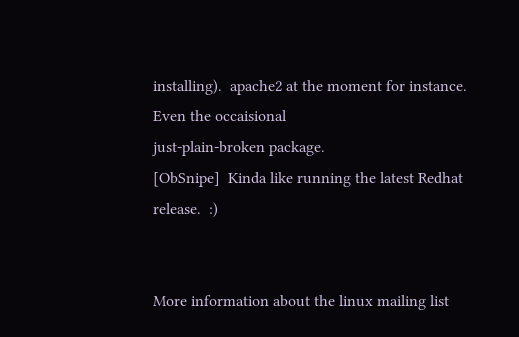installing).  apache2 at the moment for instance.  Even the occaisional
just-plain-broken package.
[ObSnipe]  Kinda like running the latest Redhat release.  :)


More information about the linux mailing list